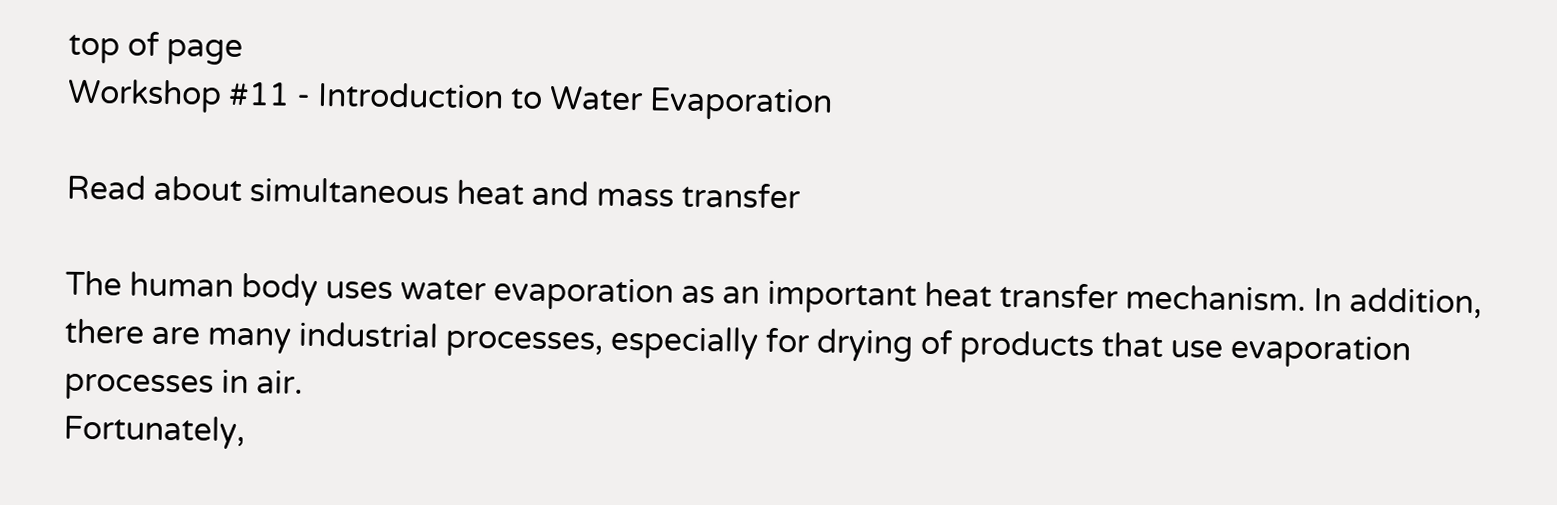top of page
Workshop #11 - Introduction to Water Evaporation

Read about simultaneous heat and mass transfer

The human body uses water evaporation as an important heat transfer mechanism. In addition, there are many industrial processes, especially for drying of products that use evaporation processes in air.
Fortunately,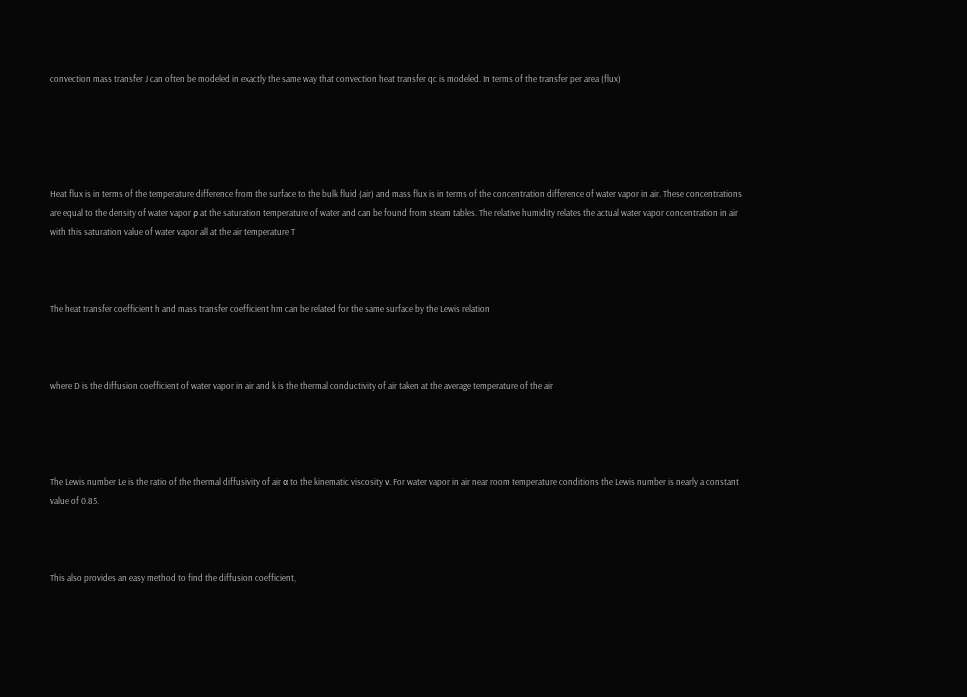convection mass transfer J can often be modeled in exactly the same way that convection heat transfer qc is modeled. In terms of the transfer per area (flux)





Heat flux is in terms of the temperature difference from the surface to the bulk fluid (air) and mass flux is in terms of the concentration difference of water vapor in air. These concentrations are equal to the density of water vapor ρ at the saturation temperature of water and can be found from steam tables. The relative humidity relates the actual water vapor concentration in air with this saturation value of water vapor all at the air temperature T



The heat transfer coefficient h and mass transfer coefficient hm can be related for the same surface by the Lewis relation



where D is the diffusion coefficient of water vapor in air and k is the thermal conductivity of air taken at the average temperature of the air




The Lewis number Le is the ratio of the thermal diffusivity of air α to the kinematic viscosity ν. For water vapor in air near room temperature conditions the Lewis number is nearly a constant value of 0.85.



This also provides an easy method to find the diffusion coefficient,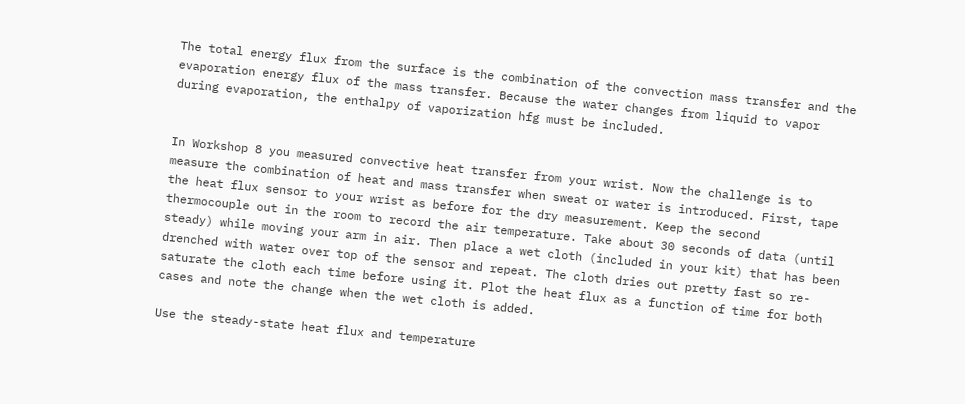The total energy flux from the surface is the combination of the convection mass transfer and the evaporation energy flux of the mass transfer. Because the water changes from liquid to vapor during evaporation, the enthalpy of vaporization hfg must be included.


In Workshop 8 you measured convective heat transfer from your wrist. Now the challenge is to measure the combination of heat and mass transfer when sweat or water is introduced. First, tape the heat flux sensor to your wrist as before for the dry measurement. Keep the second thermocouple out in the room to record the air temperature. Take about 30 seconds of data (until steady) while moving your arm in air. Then place a wet cloth (included in your kit) that has been drenched with water over top of the sensor and repeat. The cloth dries out pretty fast so re-saturate the cloth each time before using it. Plot the heat flux as a function of time for both cases and note the change when the wet cloth is added.

Use the steady-state heat flux and temperature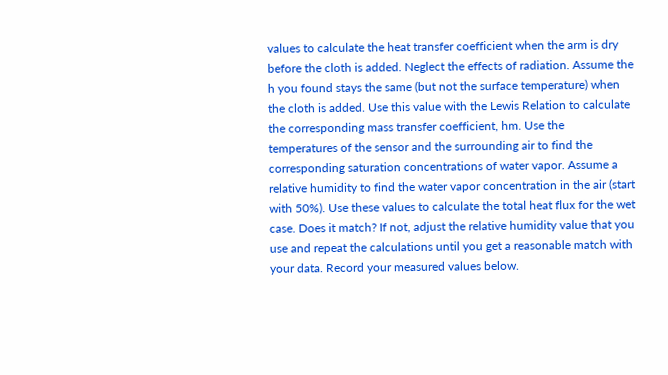values to calculate the heat transfer coefficient when the arm is dry before the cloth is added. Neglect the effects of radiation. Assume the h you found stays the same (but not the surface temperature) when the cloth is added. Use this value with the Lewis Relation to calculate the corresponding mass transfer coefficient, hm. Use the temperatures of the sensor and the surrounding air to find the corresponding saturation concentrations of water vapor. Assume a relative humidity to find the water vapor concentration in the air (start with 50%). Use these values to calculate the total heat flux for the wet case. Does it match? If not, adjust the relative humidity value that you use and repeat the calculations until you get a reasonable match with your data. Record your measured values below.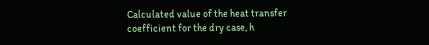Calculated value of the heat transfer coefficient for the dry case, h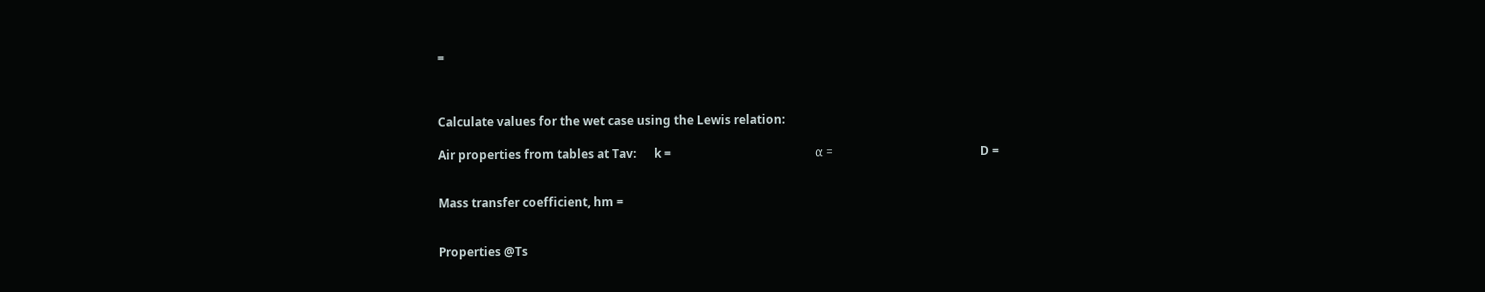=



Calculate values for the wet case using the Lewis relation:

Air properties from tables at Tav:      k =                                                α =                                                 D =


Mass transfer coefficient, hm =


Properties @Ts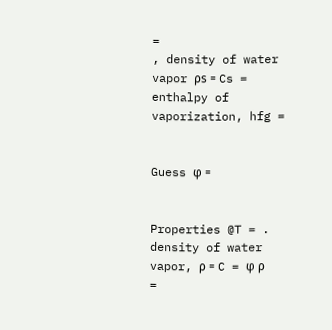=                               , density of water vapor ρs = Cs =                                    enthalpy of vaporization, hfg =


Guess φ =


Properties @T = . density of water vapor, ρ = C = φ ρ =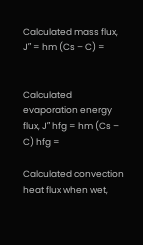Calculated mass flux, Jʺ = hm (Cs – C) =


Calculated evaporation energy flux, Jʺ hfg = hm (Cs – C) hfg =

Calculated convection heat flux when wet,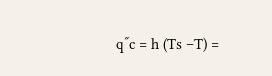qʺc = h (Ts –T) =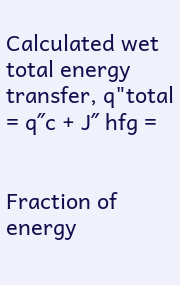Calculated wet total energy transfer, q"total = qʺc + Jʺ hfg =


Fraction of energy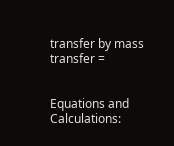transfer by mass transfer =


Equations and Calculations: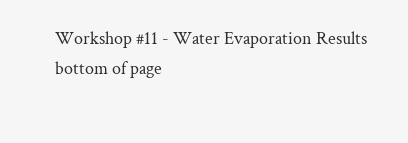Workshop #11 - Water Evaporation Results
bottom of page